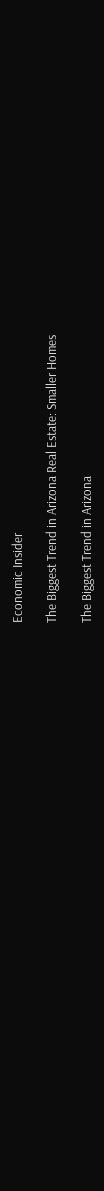Economic Insider

The Biggest Trend in Arizona Real Estate: Smaller Homes

The Biggest Trend in Arizona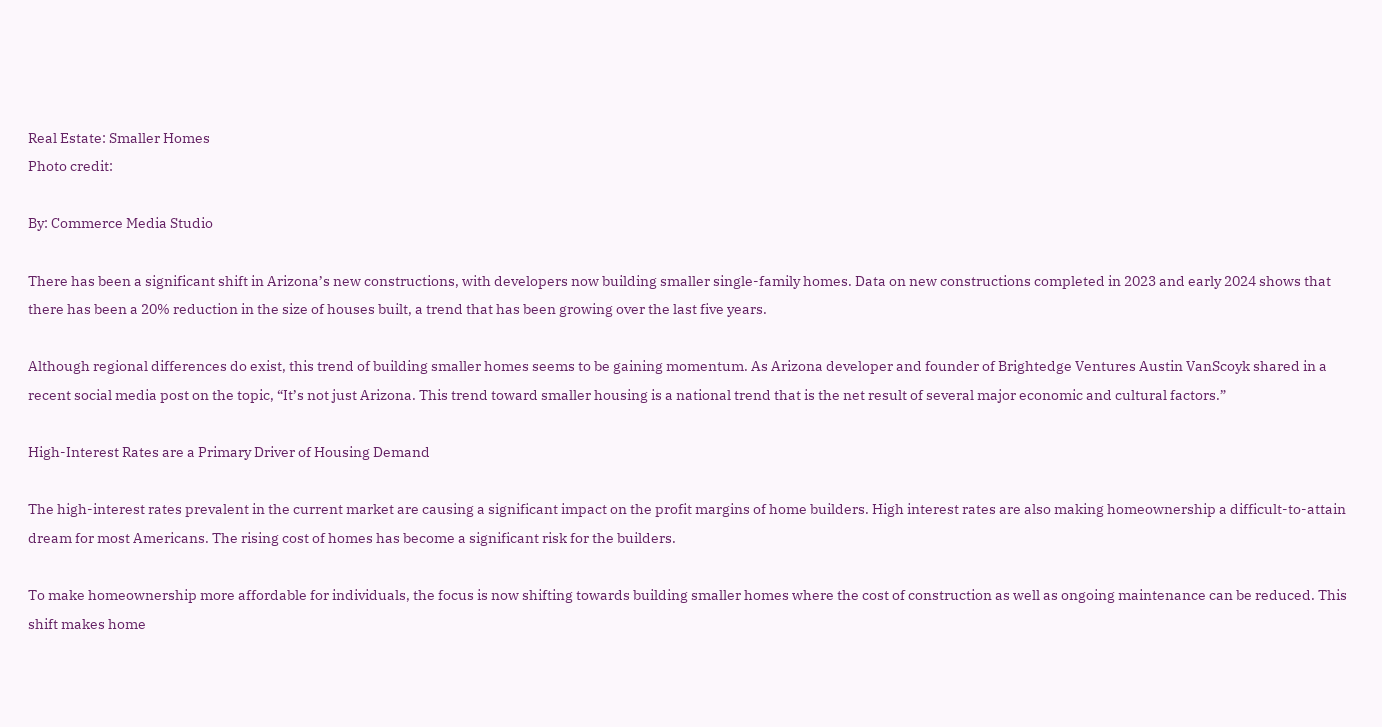Real Estate: Smaller Homes
Photo credit:

By: Commerce Media Studio

There has been a significant shift in Arizona’s new constructions, with developers now building smaller single-family homes. Data on new constructions completed in 2023 and early 2024 shows that there has been a 20% reduction in the size of houses built, a trend that has been growing over the last five years.

Although regional differences do exist, this trend of building smaller homes seems to be gaining momentum. As Arizona developer and founder of Brightedge Ventures Austin VanScoyk shared in a recent social media post on the topic, “It’s not just Arizona. This trend toward smaller housing is a national trend that is the net result of several major economic and cultural factors.”

High-Interest Rates are a Primary Driver of Housing Demand

The high-interest rates prevalent in the current market are causing a significant impact on the profit margins of home builders. High interest rates are also making homeownership a difficult-to-attain dream for most Americans. The rising cost of homes has become a significant risk for the builders.

To make homeownership more affordable for individuals, the focus is now shifting towards building smaller homes where the cost of construction as well as ongoing maintenance can be reduced. This shift makes home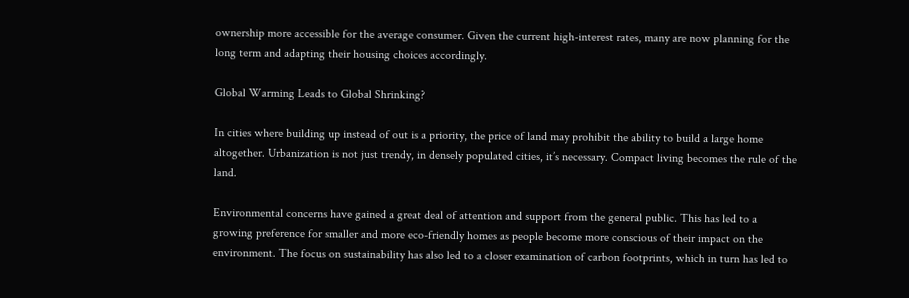ownership more accessible for the average consumer. Given the current high-interest rates, many are now planning for the long term and adapting their housing choices accordingly.

Global Warming Leads to Global Shrinking?

In cities where building up instead of out is a priority, the price of land may prohibit the ability to build a large home altogether. Urbanization is not just trendy, in densely populated cities, it’s necessary. Compact living becomes the rule of the land.

Environmental concerns have gained a great deal of attention and support from the general public. This has led to a growing preference for smaller and more eco-friendly homes as people become more conscious of their impact on the environment. The focus on sustainability has also led to a closer examination of carbon footprints, which in turn has led to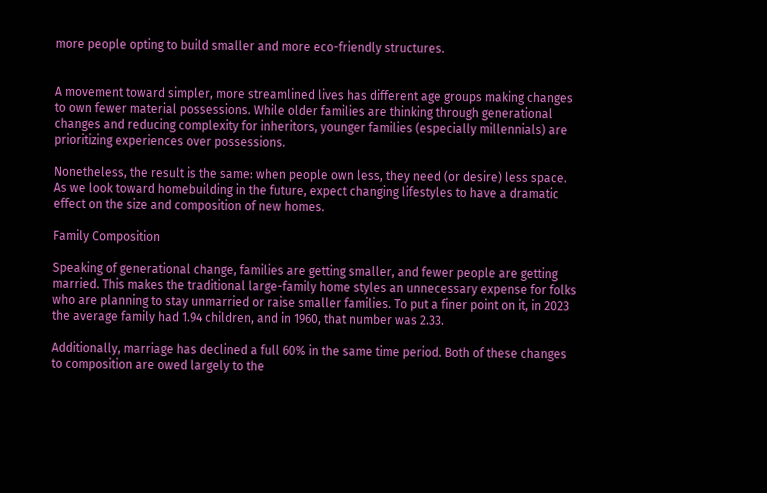more people opting to build smaller and more eco-friendly structures.


A movement toward simpler, more streamlined lives has different age groups making changes to own fewer material possessions. While older families are thinking through generational changes and reducing complexity for inheritors, younger families (especially millennials) are prioritizing experiences over possessions.

Nonetheless, the result is the same: when people own less, they need (or desire) less space. As we look toward homebuilding in the future, expect changing lifestyles to have a dramatic effect on the size and composition of new homes.

Family Composition

Speaking of generational change, families are getting smaller, and fewer people are getting married. This makes the traditional large-family home styles an unnecessary expense for folks who are planning to stay unmarried or raise smaller families. To put a finer point on it, in 2023 the average family had 1.94 children, and in 1960, that number was 2.33.

Additionally, marriage has declined a full 60% in the same time period. Both of these changes to composition are owed largely to the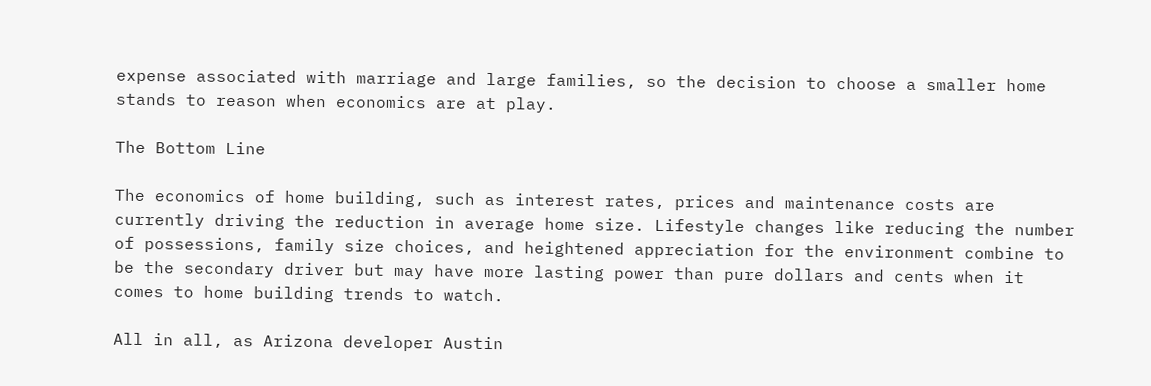expense associated with marriage and large families, so the decision to choose a smaller home stands to reason when economics are at play.

The Bottom Line

The economics of home building, such as interest rates, prices and maintenance costs are currently driving the reduction in average home size. Lifestyle changes like reducing the number of possessions, family size choices, and heightened appreciation for the environment combine to be the secondary driver but may have more lasting power than pure dollars and cents when it comes to home building trends to watch.

All in all, as Arizona developer Austin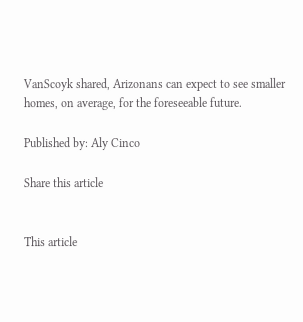VanScoyk shared, Arizonans can expect to see smaller homes, on average, for the foreseeable future.

Published by: Aly Cinco

Share this article


This article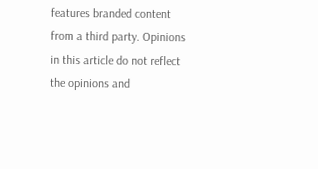features branded content from a third party. Opinions in this article do not reflect the opinions and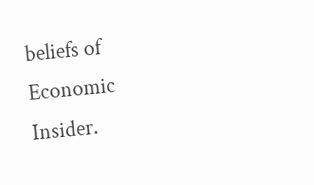beliefs of Economic Insider.